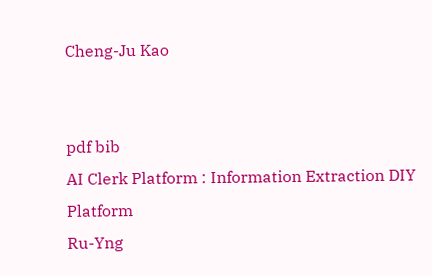Cheng-Ju Kao


pdf bib
AI Clerk Platform : Information Extraction DIY Platform
Ru-Yng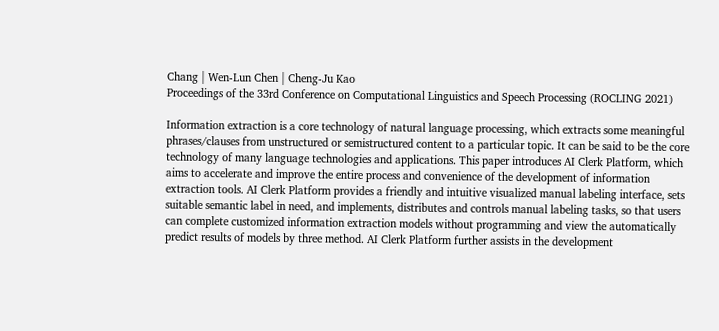Chang | Wen-Lun Chen | Cheng-Ju Kao
Proceedings of the 33rd Conference on Computational Linguistics and Speech Processing (ROCLING 2021)

Information extraction is a core technology of natural language processing, which extracts some meaningful phrases/clauses from unstructured or semistructured content to a particular topic. It can be said to be the core technology of many language technologies and applications. This paper introduces AI Clerk Platform, which aims to accelerate and improve the entire process and convenience of the development of information extraction tools. AI Clerk Platform provides a friendly and intuitive visualized manual labeling interface, sets suitable semantic label in need, and implements, distributes and controls manual labeling tasks, so that users can complete customized information extraction models without programming and view the automatically predict results of models by three method. AI Clerk Platform further assists in the development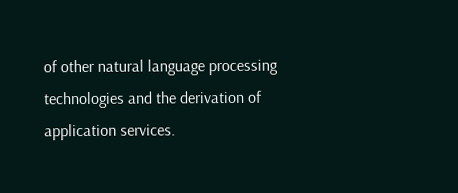of other natural language processing technologies and the derivation of application services.